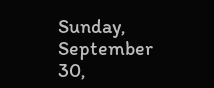Sunday, September 30,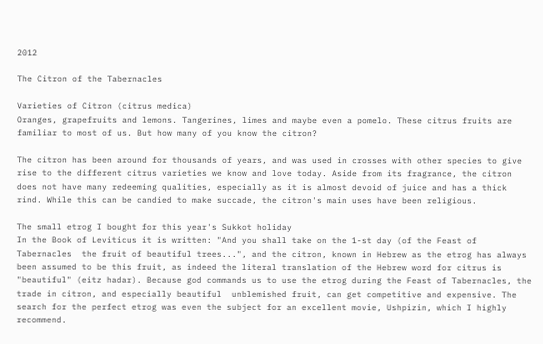2012

The Citron of the Tabernacles

Varieties of Citron (citrus medica)
Oranges, grapefruits and lemons. Tangerines, limes and maybe even a pomelo. These citrus fruits are familiar to most of us. But how many of you know the citron?

The citron has been around for thousands of years, and was used in crosses with other species to give rise to the different citrus varieties we know and love today. Aside from its fragrance, the citron does not have many redeeming qualities, especially as it is almost devoid of juice and has a thick rind. While this can be candied to make succade, the citron's main uses have been religious.

The small etrog I bought for this year's Sukkot holiday
In the Book of Leviticus it is written: "And you shall take on the 1-st day (of the Feast of Tabernacles  the fruit of beautiful trees...", and the citron, known in Hebrew as the etrog has always been assumed to be this fruit, as indeed the literal translation of the Hebrew word for citrus is "beautiful" (eitz hadar). Because god commands us to use the etrog during the Feast of Tabernacles, the trade in citron, and especially beautiful  unblemished fruit, can get competitive and expensive. The search for the perfect etrog was even the subject for an excellent movie, Ushpizin, which I highly recommend.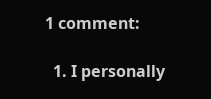1 comment:

  1. I personally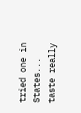tried one in States... taste really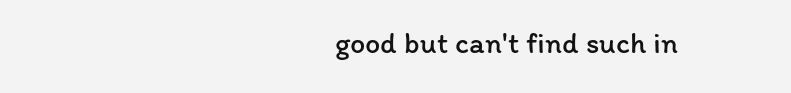good but can't find such in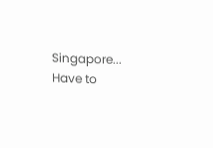Singapore... Have to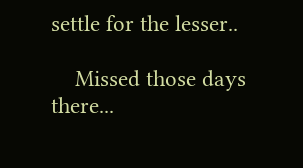settle for the lesser..

    Missed those days there...